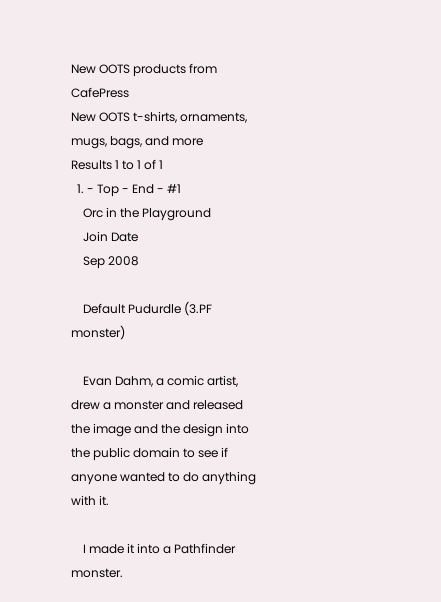New OOTS products from CafePress
New OOTS t-shirts, ornaments, mugs, bags, and more
Results 1 to 1 of 1
  1. - Top - End - #1
    Orc in the Playground
    Join Date
    Sep 2008

    Default Pudurdle (3.PF monster)

    Evan Dahm, a comic artist, drew a monster and released the image and the design into the public domain to see if anyone wanted to do anything with it.

    I made it into a Pathfinder monster.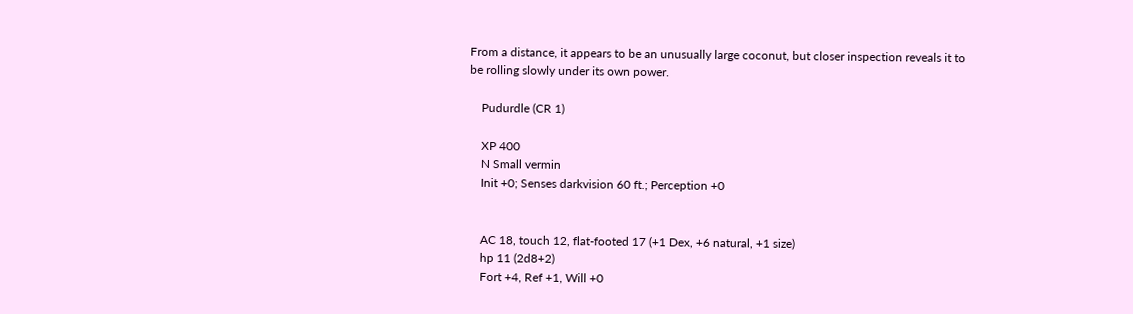From a distance, it appears to be an unusually large coconut, but closer inspection reveals it to be rolling slowly under its own power.

    Pudurdle (CR 1)

    XP 400
    N Small vermin
    Init +0; Senses darkvision 60 ft.; Perception +0


    AC 18, touch 12, flat-footed 17 (+1 Dex, +6 natural, +1 size)
    hp 11 (2d8+2)
    Fort +4, Ref +1, Will +0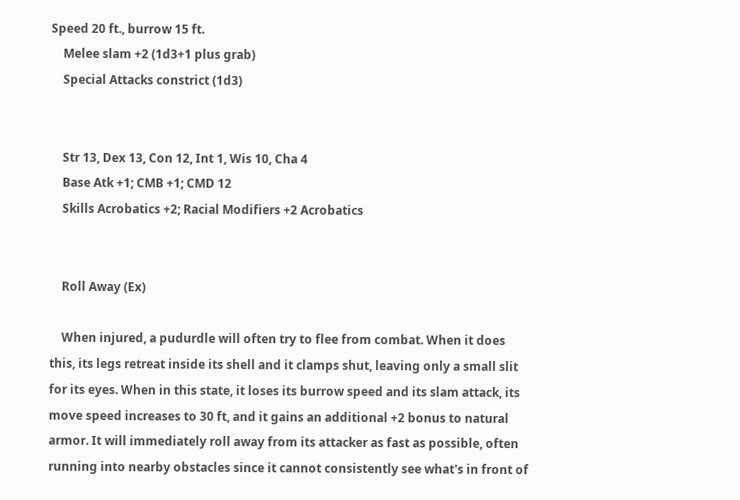Speed 20 ft., burrow 15 ft.
    Melee slam +2 (1d3+1 plus grab)
    Special Attacks constrict (1d3)


    Str 13, Dex 13, Con 12, Int 1, Wis 10, Cha 4
    Base Atk +1; CMB +1; CMD 12
    Skills Acrobatics +2; Racial Modifiers +2 Acrobatics


    Roll Away (Ex)

    When injured, a pudurdle will often try to flee from combat. When it does this, its legs retreat inside its shell and it clamps shut, leaving only a small slit for its eyes. When in this state, it loses its burrow speed and its slam attack, its move speed increases to 30 ft, and it gains an additional +2 bonus to natural armor. It will immediately roll away from its attacker as fast as possible, often running into nearby obstacles since it cannot consistently see what's in front of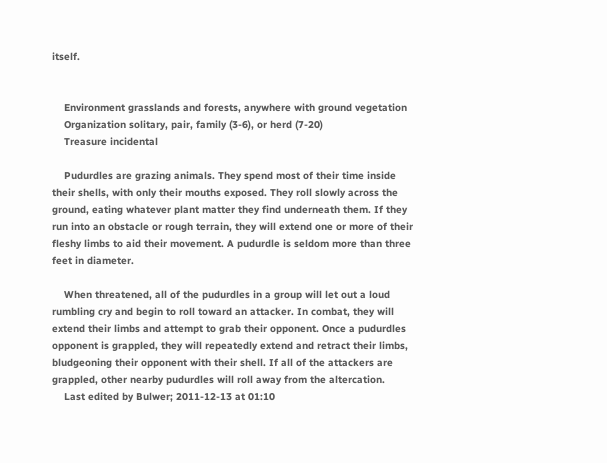itself.


    Environment grasslands and forests, anywhere with ground vegetation
    Organization solitary, pair, family (3-6), or herd (7-20)
    Treasure incidental

    Pudurdles are grazing animals. They spend most of their time inside their shells, with only their mouths exposed. They roll slowly across the ground, eating whatever plant matter they find underneath them. If they run into an obstacle or rough terrain, they will extend one or more of their fleshy limbs to aid their movement. A pudurdle is seldom more than three feet in diameter.

    When threatened, all of the pudurdles in a group will let out a loud rumbling cry and begin to roll toward an attacker. In combat, they will extend their limbs and attempt to grab their opponent. Once a pudurdles opponent is grappled, they will repeatedly extend and retract their limbs, bludgeoning their opponent with their shell. If all of the attackers are grappled, other nearby pudurdles will roll away from the altercation.
    Last edited by Bulwer; 2011-12-13 at 01:10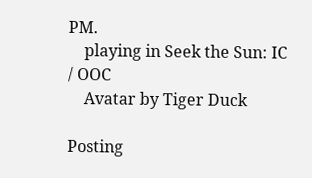PM.
    playing in Seek the Sun: IC / OOC
    Avatar by Tiger Duck

Posting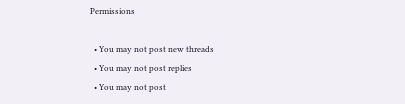Permissions

  • You may not post new threads
  • You may not post replies
  • You may not post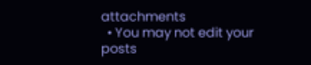attachments
  • You may not edit your posts